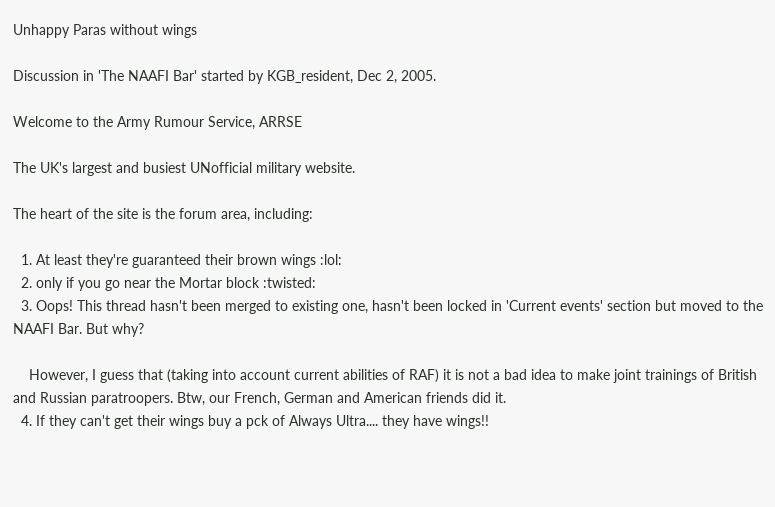Unhappy Paras without wings

Discussion in 'The NAAFI Bar' started by KGB_resident, Dec 2, 2005.

Welcome to the Army Rumour Service, ARRSE

The UK's largest and busiest UNofficial military website.

The heart of the site is the forum area, including:

  1. At least they're guaranteed their brown wings :lol:
  2. only if you go near the Mortar block :twisted:
  3. Oops! This thread hasn't been merged to existing one, hasn't been locked in 'Current events' section but moved to the NAAFI Bar. But why?

    However, I guess that (taking into account current abilities of RAF) it is not a bad idea to make joint trainings of British and Russian paratroopers. Btw, our French, German and American friends did it.
  4. If they can't get their wings buy a pck of Always Ultra.... they have wings!!